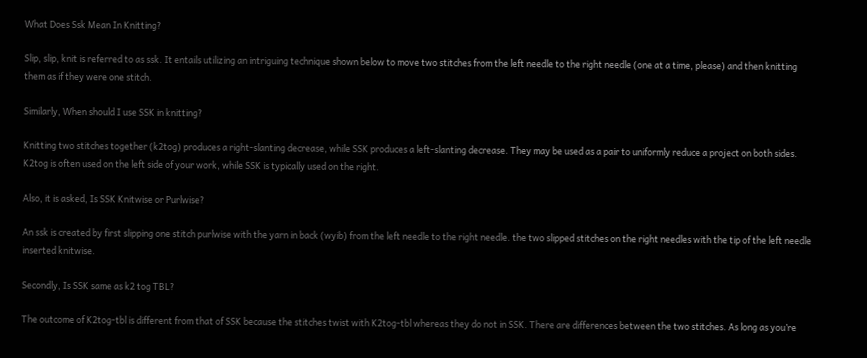What Does Ssk Mean In Knitting?

Slip, slip, knit is referred to as ssk. It entails utilizing an intriguing technique shown below to move two stitches from the left needle to the right needle (one at a time, please) and then knitting them as if they were one stitch.

Similarly, When should I use SSK in knitting?

Knitting two stitches together (k2tog) produces a right-slanting decrease, while SSK produces a left-slanting decrease. They may be used as a pair to uniformly reduce a project on both sides. K2tog is often used on the left side of your work, while SSK is typically used on the right.

Also, it is asked, Is SSK Knitwise or Purlwise?

An ssk is created by first slipping one stitch purlwise with the yarn in back (wyib) from the left needle to the right needle. the two slipped stitches on the right needles with the tip of the left needle inserted knitwise.

Secondly, Is SSK same as k2 tog TBL?

The outcome of K2tog-tbl is different from that of SSK because the stitches twist with K2tog-tbl whereas they do not in SSK. There are differences between the two stitches. As long as you’re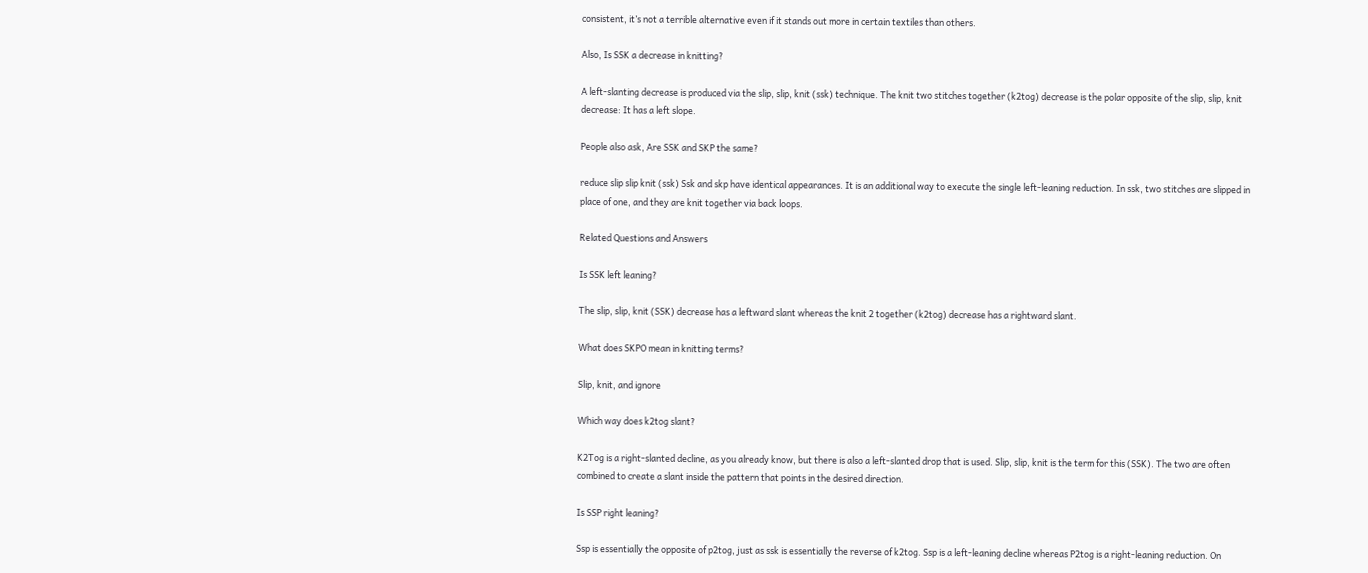consistent, it’s not a terrible alternative even if it stands out more in certain textiles than others.

Also, Is SSK a decrease in knitting?

A left-slanting decrease is produced via the slip, slip, knit (ssk) technique. The knit two stitches together (k2tog) decrease is the polar opposite of the slip, slip, knit decrease: It has a left slope.

People also ask, Are SSK and SKP the same?

reduce slip slip knit (ssk) Ssk and skp have identical appearances. It is an additional way to execute the single left-leaning reduction. In ssk, two stitches are slipped in place of one, and they are knit together via back loops.

Related Questions and Answers

Is SSK left leaning?

The slip, slip, knit (SSK) decrease has a leftward slant whereas the knit 2 together (k2tog) decrease has a rightward slant.

What does SKPO mean in knitting terms?

Slip, knit, and ignore

Which way does k2tog slant?

K2Tog is a right-slanted decline, as you already know, but there is also a left-slanted drop that is used. Slip, slip, knit is the term for this (SSK). The two are often combined to create a slant inside the pattern that points in the desired direction.

Is SSP right leaning?

Ssp is essentially the opposite of p2tog, just as ssk is essentially the reverse of k2tog. Ssp is a left-leaning decline whereas P2tog is a right-leaning reduction. On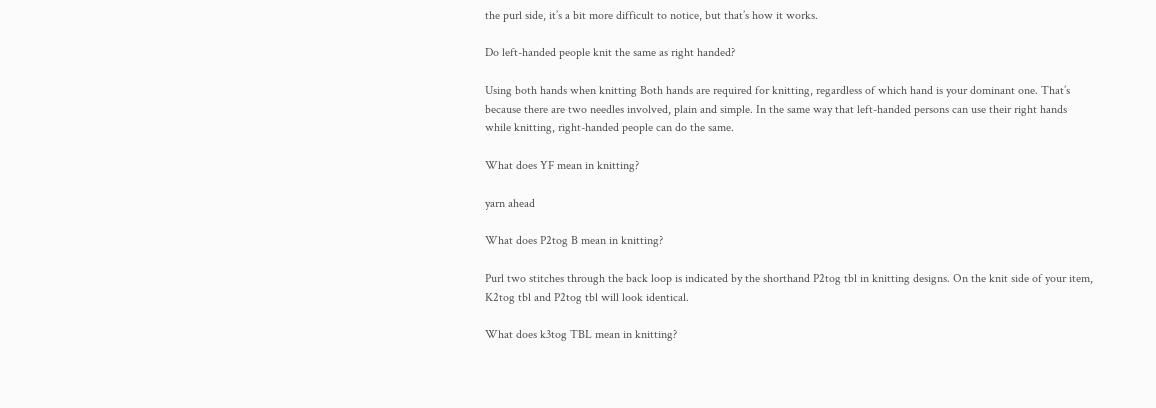the purl side, it’s a bit more difficult to notice, but that’s how it works.

Do left-handed people knit the same as right handed?

Using both hands when knitting Both hands are required for knitting, regardless of which hand is your dominant one. That’s because there are two needles involved, plain and simple. In the same way that left-handed persons can use their right hands while knitting, right-handed people can do the same.

What does YF mean in knitting?

yarn ahead

What does P2tog B mean in knitting?

Purl two stitches through the back loop is indicated by the shorthand P2tog tbl in knitting designs. On the knit side of your item, K2tog tbl and P2tog tbl will look identical.

What does k3tog TBL mean in knitting?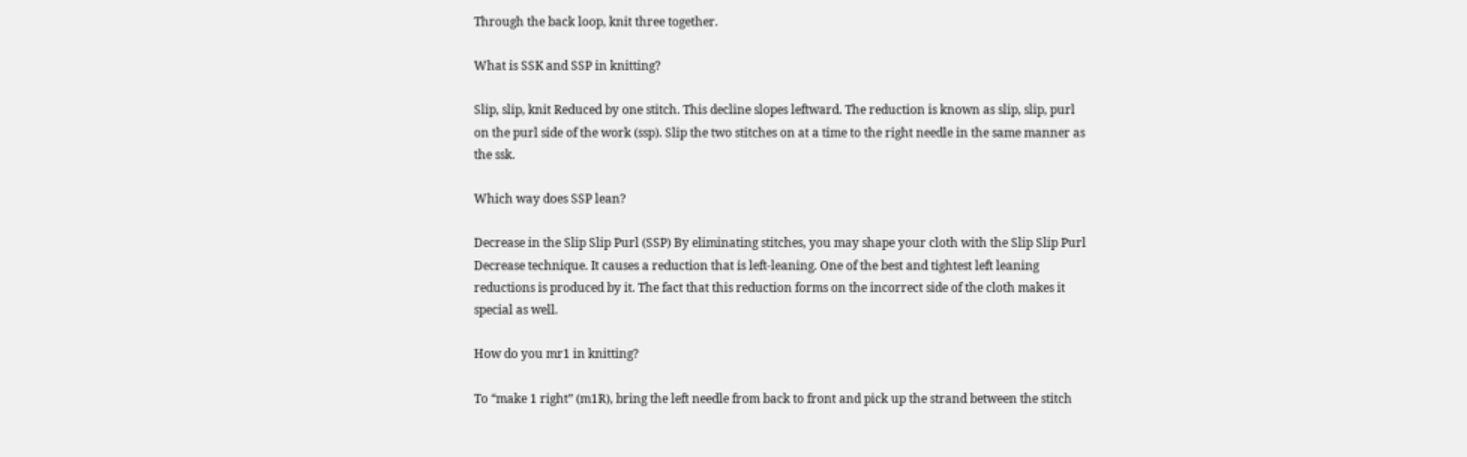Through the back loop, knit three together.

What is SSK and SSP in knitting?

Slip, slip, knit Reduced by one stitch. This decline slopes leftward. The reduction is known as slip, slip, purl on the purl side of the work (ssp). Slip the two stitches on at a time to the right needle in the same manner as the ssk.

Which way does SSP lean?

Decrease in the Slip Slip Purl (SSP) By eliminating stitches, you may shape your cloth with the Slip Slip Purl Decrease technique. It causes a reduction that is left-leaning. One of the best and tightest left leaning reductions is produced by it. The fact that this reduction forms on the incorrect side of the cloth makes it special as well.

How do you mr1 in knitting?

To “make 1 right” (m1R), bring the left needle from back to front and pick up the strand between the stitch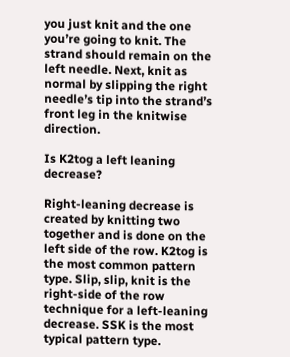you just knit and the one you’re going to knit. The strand should remain on the left needle. Next, knit as normal by slipping the right needle’s tip into the strand’s front leg in the knitwise direction.

Is K2tog a left leaning decrease?

Right-leaning decrease is created by knitting two together and is done on the left side of the row. K2tog is the most common pattern type. Slip, slip, knit is the right-side of the row technique for a left-leaning decrease. SSK is the most typical pattern type.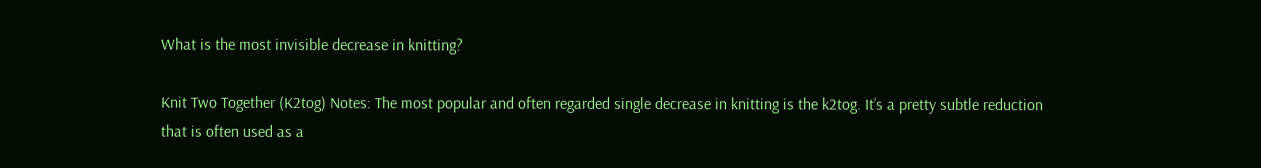What is the most invisible decrease in knitting?

Knit Two Together (K2tog) Notes: The most popular and often regarded single decrease in knitting is the k2tog. It’s a pretty subtle reduction that is often used as a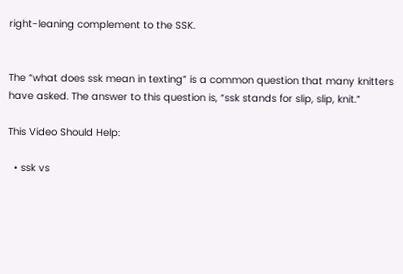right-leaning complement to the SSK.


The “what does ssk mean in texting” is a common question that many knitters have asked. The answer to this question is, “ssk stands for slip, slip, knit.”

This Video Should Help:

  • ssk vs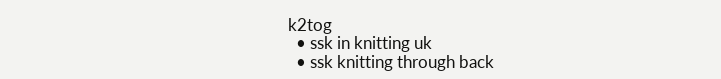k2tog
  • ssk in knitting uk
  • ssk knitting through back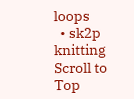loops
  • sk2p knitting
Scroll to Top